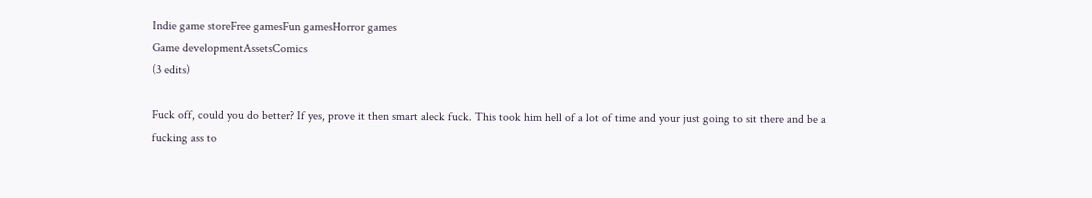Indie game storeFree gamesFun gamesHorror games
Game developmentAssetsComics
(3 edits)

Fuck off, could you do better? If yes, prove it then smart aleck fuck. This took him hell of a lot of time and your just going to sit there and be a fucking ass to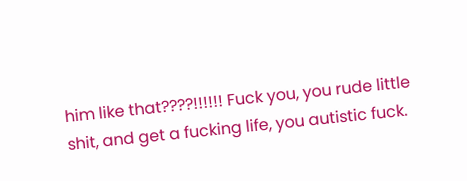him like that????!!!!!! Fuck you, you rude little shit, and get a fucking life, you autistic fuck.